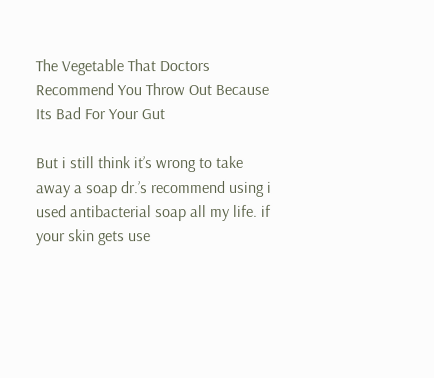The Vegetable That Doctors Recommend You Throw Out Because Its Bad For Your Gut

But i still think it’s wrong to take away a soap dr.’s recommend using i used antibacterial soap all my life. if your skin gets use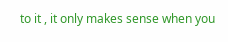to it , it only makes sense when you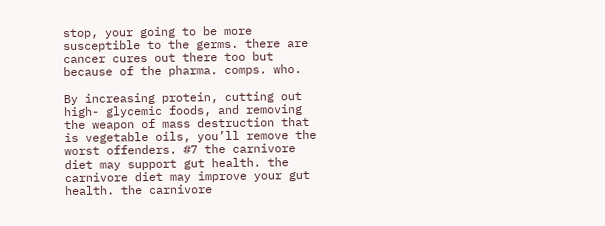stop, your going to be more susceptible to the germs. there are cancer cures out there too but because of the pharma. comps. who.

By increasing protein, cutting out high- glycemic foods, and removing the weapon of mass destruction that is vegetable oils, you’ll remove the worst offenders. #7 the carnivore diet may support gut health. the carnivore diet may improve your gut health. the carnivore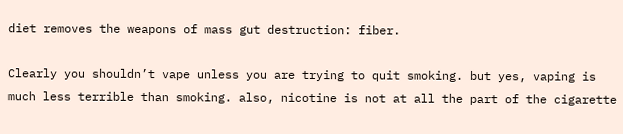diet removes the weapons of mass gut destruction: fiber.

Clearly you shouldn’t vape unless you are trying to quit smoking. but yes, vaping is much less terrible than smoking. also, nicotine is not at all the part of the cigarette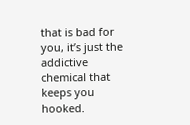that is bad for you, it’s just the addictive chemical that keeps you hooked.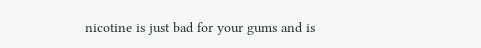nicotine is just bad for your gums and is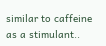similar to caffeine as a stimulant..